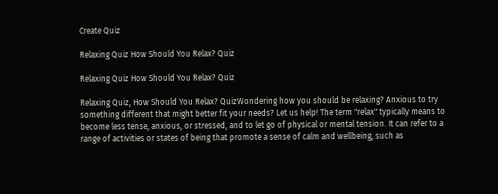Create Quiz

Relaxing Quiz How Should You Relax? Quiz

Relaxing Quiz How Should You Relax? Quiz

Relaxing Quiz, How Should You Relax? QuizWondering how you should be relaxing? Anxious to try something different that might better fit your needs? Let us help! The term "relax" typically means to become less tense, anxious, or stressed, and to let go of physical or mental tension. It can refer to a range of activities or states of being that promote a sense of calm and wellbeing, such as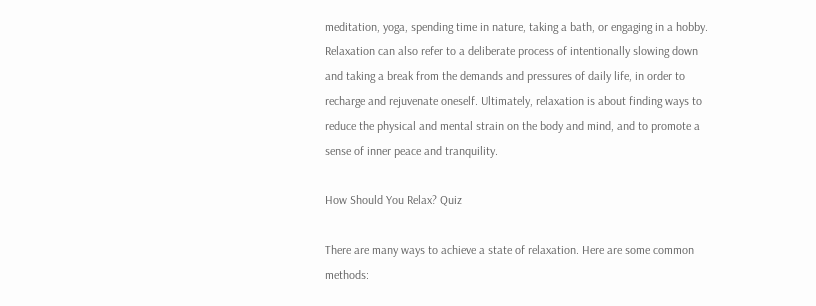meditation, yoga, spending time in nature, taking a bath, or engaging in a hobby. Relaxation can also refer to a deliberate process of intentionally slowing down and taking a break from the demands and pressures of daily life, in order to recharge and rejuvenate oneself. Ultimately, relaxation is about finding ways to reduce the physical and mental strain on the body and mind, and to promote a sense of inner peace and tranquility.

How Should You Relax? Quiz

There are many ways to achieve a state of relaxation. Here are some common methods: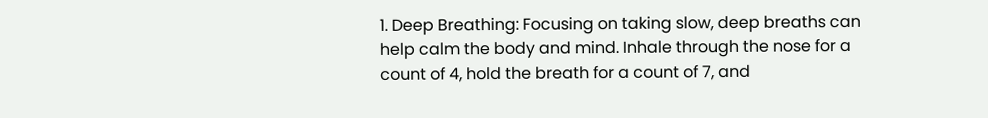1. Deep Breathing: Focusing on taking slow, deep breaths can help calm the body and mind. Inhale through the nose for a count of 4, hold the breath for a count of 7, and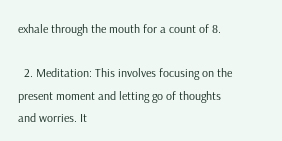exhale through the mouth for a count of 8.

  2. Meditation: This involves focusing on the present moment and letting go of thoughts and worries. It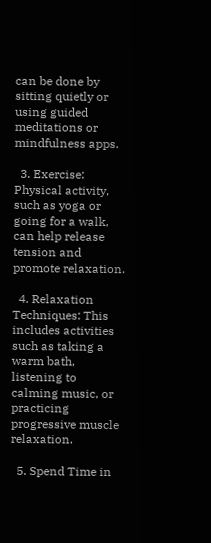can be done by sitting quietly or using guided meditations or mindfulness apps.

  3. Exercise: Physical activity, such as yoga or going for a walk, can help release tension and promote relaxation.

  4. Relaxation Techniques: This includes activities such as taking a warm bath, listening to calming music, or practicing progressive muscle relaxation.

  5. Spend Time in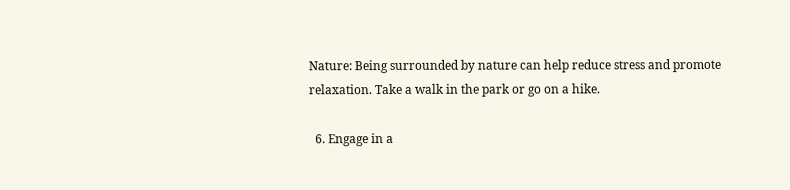Nature: Being surrounded by nature can help reduce stress and promote relaxation. Take a walk in the park or go on a hike.

  6. Engage in a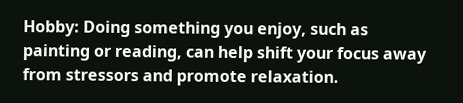Hobby: Doing something you enjoy, such as painting or reading, can help shift your focus away from stressors and promote relaxation.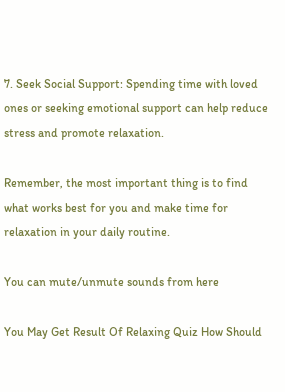7. Seek Social Support: Spending time with loved ones or seeking emotional support can help reduce stress and promote relaxation.

Remember, the most important thing is to find what works best for you and make time for relaxation in your daily routine.

You can mute/unmute sounds from here

You May Get Result Of Relaxing Quiz How Should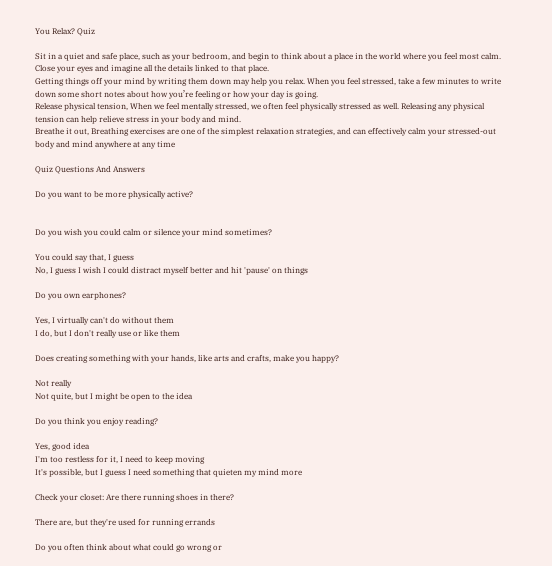You Relax? Quiz

Sit in a quiet and safe place, such as your bedroom, and begin to think about a place in the world where you feel most calm. Close your eyes and imagine all the details linked to that place.
Getting things off your mind by writing them down may help you relax. When you feel stressed, take a few minutes to write down some short notes about how you’re feeling or how your day is going.
Release physical tension, When we feel mentally stressed, we often feel physically stressed as well. Releasing any physical tension can help relieve stress in your body and mind.
Breathe it out, Breathing exercises are one of the simplest relaxation strategies, and can effectively calm your stressed-out body and mind anywhere at any time

Quiz Questions And Answers

Do you want to be more physically active?


Do you wish you could calm or silence your mind sometimes?

You could say that, I guess
No, I guess I wish I could distract myself better and hit 'pause' on things

Do you own earphones?

Yes, I virtually can't do without them
I do, but I don't really use or like them

Does creating something with your hands, like arts and crafts, make you happy?

Not really
Not quite, but I might be open to the idea

Do you think you enjoy reading?

Yes, good idea
I'm too restless for it, I need to keep moving
It's possible, but I guess I need something that quieten my mind more

Check your closet: Are there running shoes in there?

There are, but they're used for running errands

Do you often think about what could go wrong or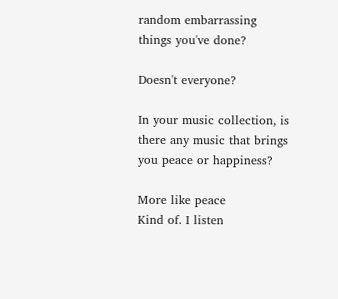random embarrassing things you've done?

Doesn't everyone?

In your music collection, is there any music that brings you peace or happiness?

More like peace
Kind of. I listen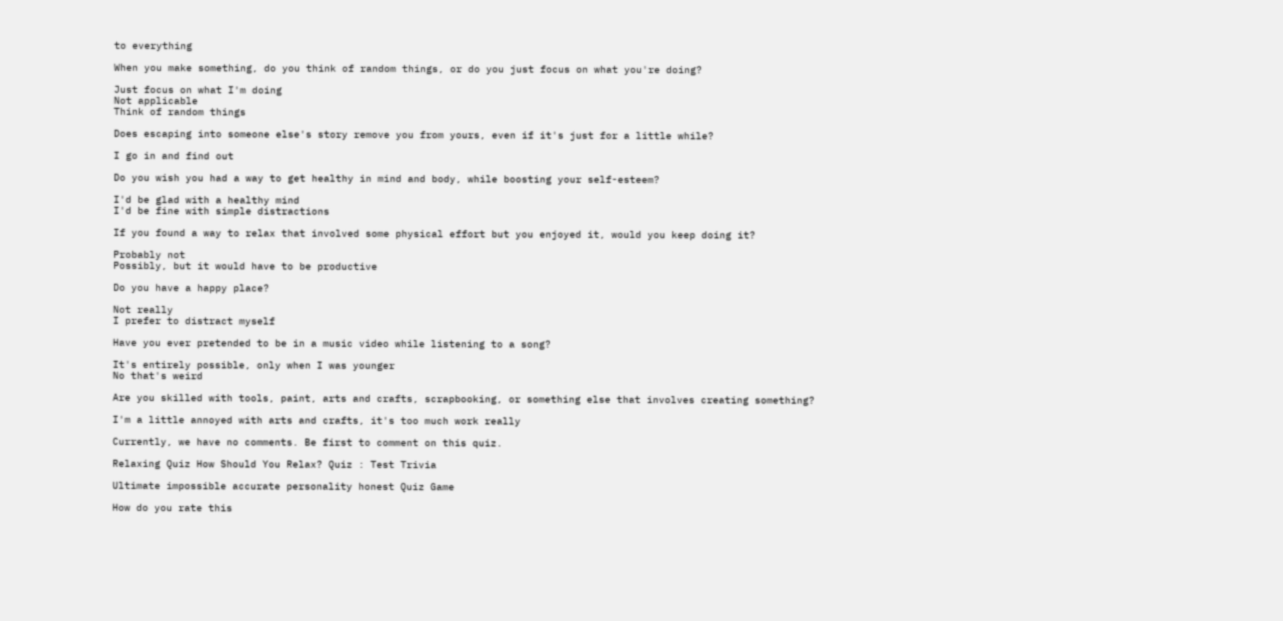to everything

When you make something, do you think of random things, or do you just focus on what you're doing?

Just focus on what I'm doing
Not applicable
Think of random things

Does escaping into someone else's story remove you from yours, even if it's just for a little while?

I go in and find out

Do you wish you had a way to get healthy in mind and body, while boosting your self-esteem?

I'd be glad with a healthy mind
I'd be fine with simple distractions

If you found a way to relax that involved some physical effort but you enjoyed it, would you keep doing it?

Probably not
Possibly, but it would have to be productive

Do you have a happy place?

Not really
I prefer to distract myself

Have you ever pretended to be in a music video while listening to a song?

It's entirely possible, only when I was younger
No that's weird

Are you skilled with tools, paint, arts and crafts, scrapbooking, or something else that involves creating something?

I'm a little annoyed with arts and crafts, it's too much work really

Currently, we have no comments. Be first to comment on this quiz.

Relaxing Quiz How Should You Relax? Quiz : Test Trivia

Ultimate impossible accurate personality honest Quiz Game

How do you rate this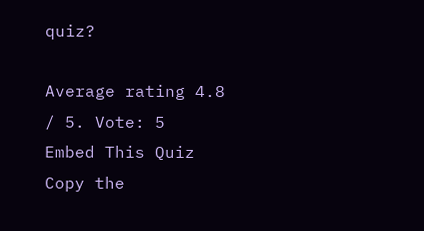quiz?

Average rating 4.8 / 5. Vote: 5
Embed This Quiz
Copy the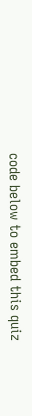code below to embed this quiz